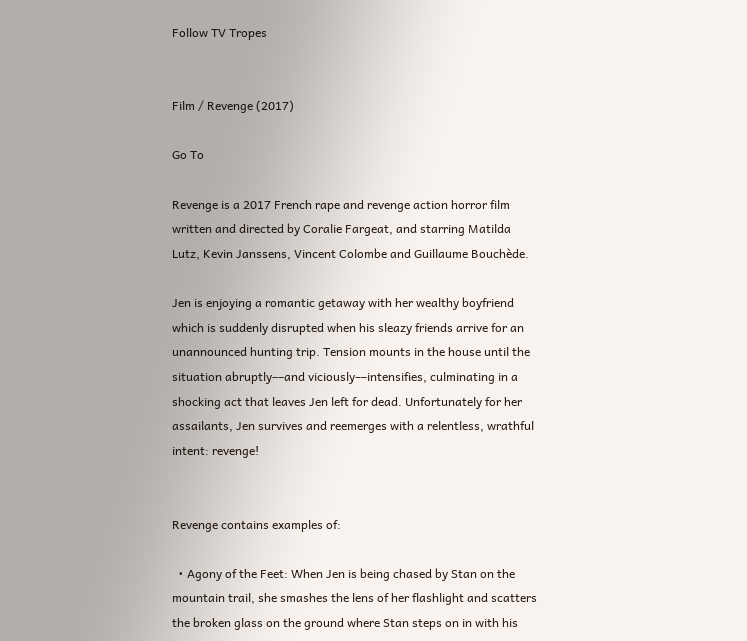Follow TV Tropes


Film / Revenge (2017)

Go To

Revenge is a 2017 French rape and revenge action horror film written and directed by Coralie Fargeat, and starring Matilda Lutz, Kevin Janssens, Vincent Colombe and Guillaume Bouchède.

Jen is enjoying a romantic getaway with her wealthy boyfriend which is suddenly disrupted when his sleazy friends arrive for an unannounced hunting trip. Tension mounts in the house until the situation abruptly––and viciously––intensifies, culminating in a shocking act that leaves Jen left for dead. Unfortunately for her assailants, Jen survives and reemerges with a relentless, wrathful intent: revenge!


Revenge contains examples of:

  • Agony of the Feet: When Jen is being chased by Stan on the mountain trail, she smashes the lens of her flashlight and scatters the broken glass on the ground where Stan steps on in with his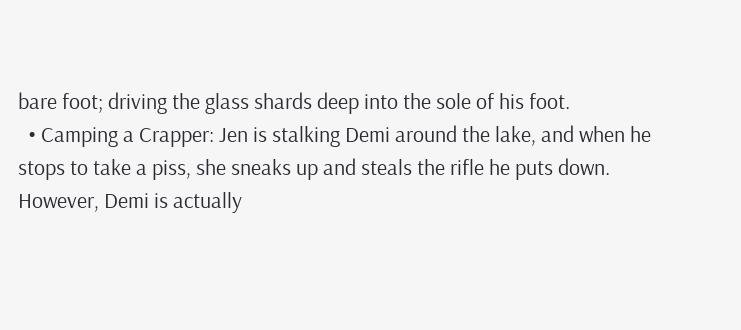bare foot; driving the glass shards deep into the sole of his foot.
  • Camping a Crapper: Jen is stalking Demi around the lake, and when he stops to take a piss, she sneaks up and steals the rifle he puts down. However, Demi is actually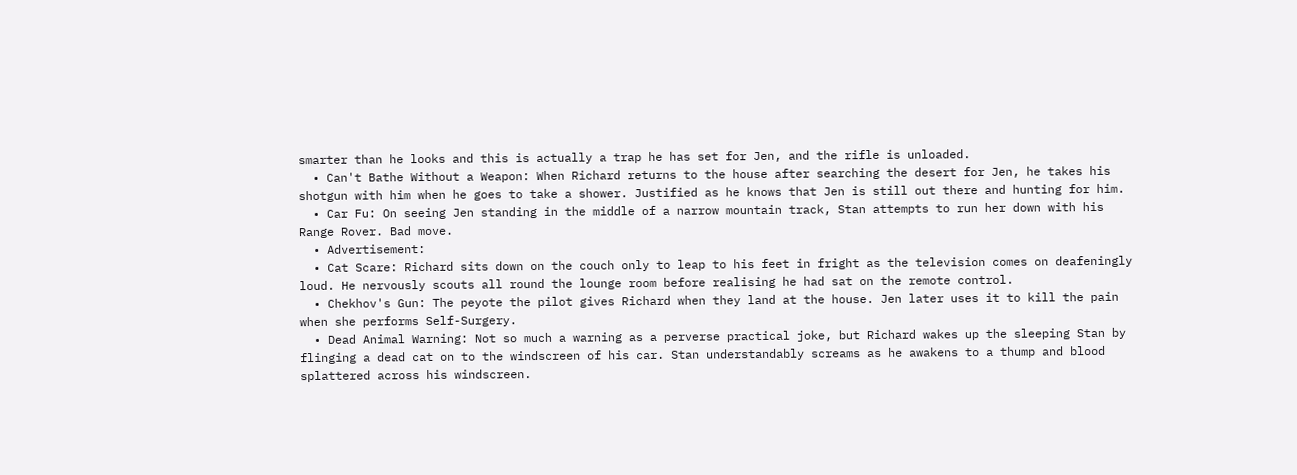smarter than he looks and this is actually a trap he has set for Jen, and the rifle is unloaded.
  • Can't Bathe Without a Weapon: When Richard returns to the house after searching the desert for Jen, he takes his shotgun with him when he goes to take a shower. Justified as he knows that Jen is still out there and hunting for him.
  • Car Fu: On seeing Jen standing in the middle of a narrow mountain track, Stan attempts to run her down with his Range Rover. Bad move.
  • Advertisement:
  • Cat Scare: Richard sits down on the couch only to leap to his feet in fright as the television comes on deafeningly loud. He nervously scouts all round the lounge room before realising he had sat on the remote control.
  • Chekhov's Gun: The peyote the pilot gives Richard when they land at the house. Jen later uses it to kill the pain when she performs Self-Surgery.
  • Dead Animal Warning: Not so much a warning as a perverse practical joke, but Richard wakes up the sleeping Stan by flinging a dead cat on to the windscreen of his car. Stan understandably screams as he awakens to a thump and blood splattered across his windscreen.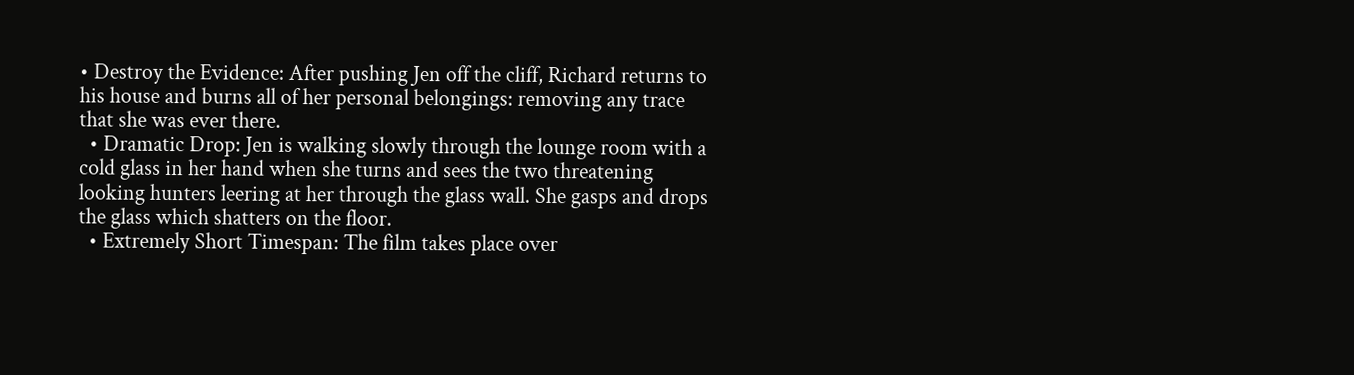• Destroy the Evidence: After pushing Jen off the cliff, Richard returns to his house and burns all of her personal belongings: removing any trace that she was ever there.
  • Dramatic Drop: Jen is walking slowly through the lounge room with a cold glass in her hand when she turns and sees the two threatening looking hunters leering at her through the glass wall. She gasps and drops the glass which shatters on the floor.
  • Extremely Short Timespan: The film takes place over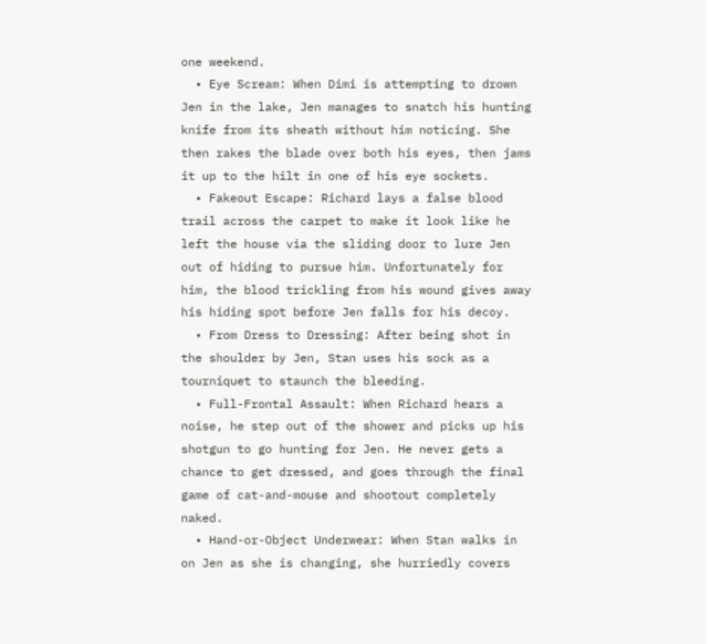one weekend.
  • Eye Scream: When Dimi is attempting to drown Jen in the lake, Jen manages to snatch his hunting knife from its sheath without him noticing. She then rakes the blade over both his eyes, then jams it up to the hilt in one of his eye sockets.
  • Fakeout Escape: Richard lays a false blood trail across the carpet to make it look like he left the house via the sliding door to lure Jen out of hiding to pursue him. Unfortunately for him, the blood trickling from his wound gives away his hiding spot before Jen falls for his decoy.
  • From Dress to Dressing: After being shot in the shoulder by Jen, Stan uses his sock as a tourniquet to staunch the bleeding.
  • Full-Frontal Assault: When Richard hears a noise, he step out of the shower and picks up his shotgun to go hunting for Jen. He never gets a chance to get dressed, and goes through the final game of cat-and-mouse and shootout completely naked.
  • Hand-or-Object Underwear: When Stan walks in on Jen as she is changing, she hurriedly covers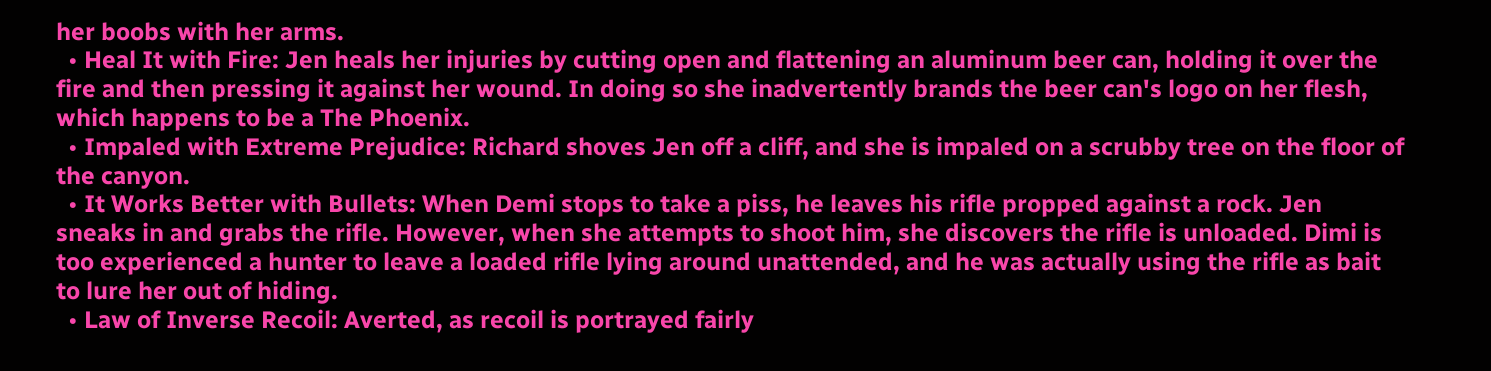her boobs with her arms.
  • Heal It with Fire: Jen heals her injuries by cutting open and flattening an aluminum beer can, holding it over the fire and then pressing it against her wound. In doing so she inadvertently brands the beer can's logo on her flesh, which happens to be a The Phoenix.
  • Impaled with Extreme Prejudice: Richard shoves Jen off a cliff, and she is impaled on a scrubby tree on the floor of the canyon.
  • It Works Better with Bullets: When Demi stops to take a piss, he leaves his rifle propped against a rock. Jen sneaks in and grabs the rifle. However, when she attempts to shoot him, she discovers the rifle is unloaded. Dimi is too experienced a hunter to leave a loaded rifle lying around unattended, and he was actually using the rifle as bait to lure her out of hiding.
  • Law of Inverse Recoil: Averted, as recoil is portrayed fairly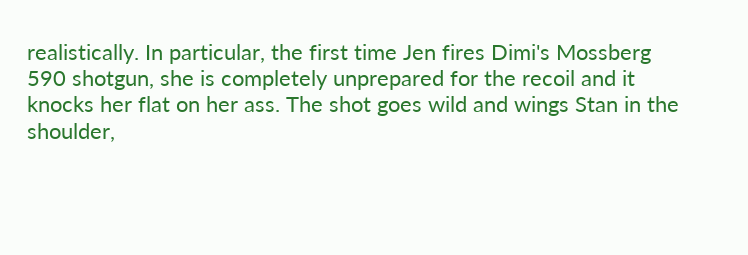realistically. In particular, the first time Jen fires Dimi's Mossberg 590 shotgun, she is completely unprepared for the recoil and it knocks her flat on her ass. The shot goes wild and wings Stan in the shoulder,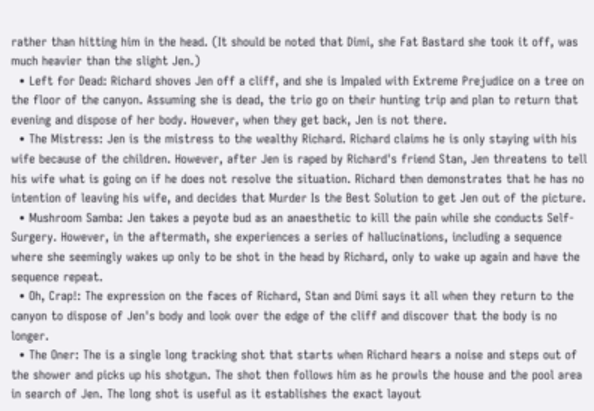rather than hitting him in the head. (It should be noted that Dimi, she Fat Bastard she took it off, was much heavier than the slight Jen.)
  • Left for Dead: Richard shoves Jen off a cliff, and she is Impaled with Extreme Prejudice on a tree on the floor of the canyon. Assuming she is dead, the trio go on their hunting trip and plan to return that evening and dispose of her body. However, when they get back, Jen is not there.
  • The Mistress: Jen is the mistress to the wealthy Richard. Richard claims he is only staying with his wife because of the children. However, after Jen is raped by Richard's friend Stan, Jen threatens to tell his wife what is going on if he does not resolve the situation. Richard then demonstrates that he has no intention of leaving his wife, and decides that Murder Is the Best Solution to get Jen out of the picture.
  • Mushroom Samba: Jen takes a peyote bud as an anaesthetic to kill the pain while she conducts Self-Surgery. However, in the aftermath, she experiences a series of hallucinations, including a sequence where she seemingly wakes up only to be shot in the head by Richard, only to wake up again and have the sequence repeat.
  • Oh, Crap!: The expression on the faces of Richard, Stan and Dimi says it all when they return to the canyon to dispose of Jen's body and look over the edge of the cliff and discover that the body is no longer.
  • The Oner: The is a single long tracking shot that starts when Richard hears a noise and steps out of the shower and picks up his shotgun. The shot then follows him as he prowls the house and the pool area in search of Jen. The long shot is useful as it establishes the exact layout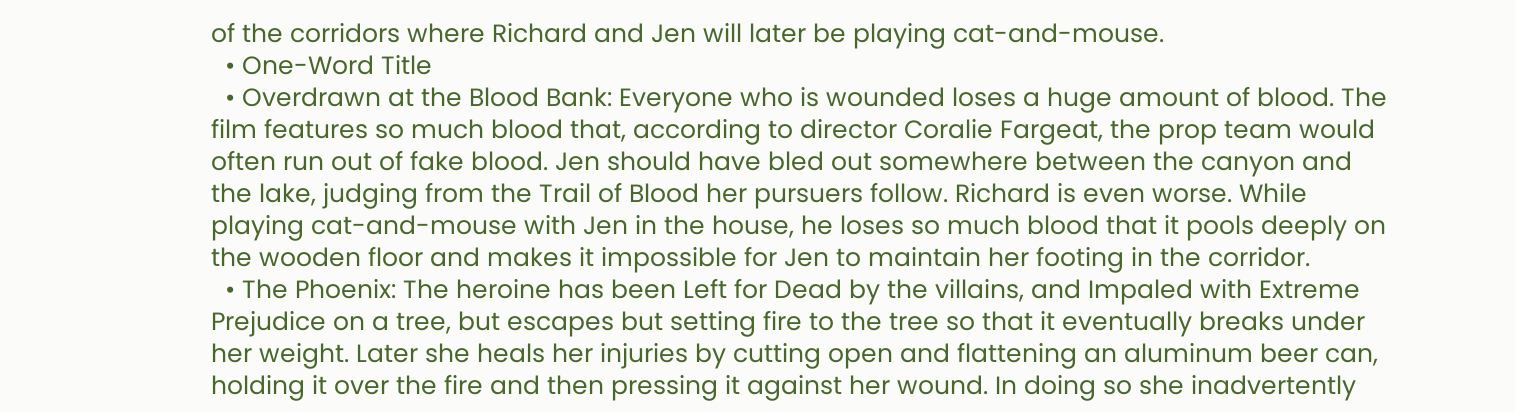of the corridors where Richard and Jen will later be playing cat-and-mouse.
  • One-Word Title
  • Overdrawn at the Blood Bank: Everyone who is wounded loses a huge amount of blood. The film features so much blood that, according to director Coralie Fargeat, the prop team would often run out of fake blood. Jen should have bled out somewhere between the canyon and the lake, judging from the Trail of Blood her pursuers follow. Richard is even worse. While playing cat-and-mouse with Jen in the house, he loses so much blood that it pools deeply on the wooden floor and makes it impossible for Jen to maintain her footing in the corridor.
  • The Phoenix: The heroine has been Left for Dead by the villains, and Impaled with Extreme Prejudice on a tree, but escapes but setting fire to the tree so that it eventually breaks under her weight. Later she heals her injuries by cutting open and flattening an aluminum beer can, holding it over the fire and then pressing it against her wound. In doing so she inadvertently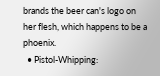brands the beer can's logo on her flesh, which happens to be a phoenix.
  • Pistol-Whipping: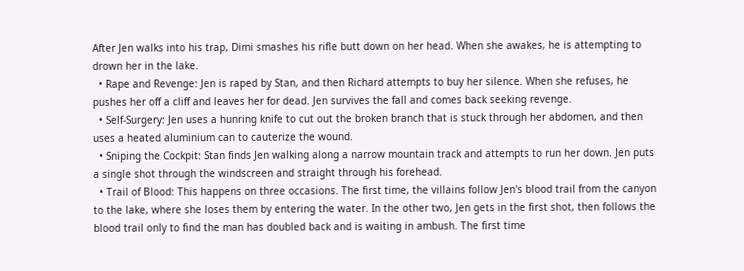After Jen walks into his trap, Dimi smashes his rifle butt down on her head. When she awakes, he is attempting to drown her in the lake.
  • Rape and Revenge: Jen is raped by Stan, and then Richard attempts to buy her silence. When she refuses, he pushes her off a cliff and leaves her for dead. Jen survives the fall and comes back seeking revenge.
  • Self-Surgery: Jen uses a hunring knife to cut out the broken branch that is stuck through her abdomen, and then uses a heated aluminium can to cauterize the wound.
  • Sniping the Cockpit: Stan finds Jen walking along a narrow mountain track and attempts to run her down. Jen puts a single shot through the windscreen and straight through his forehead.
  • Trail of Blood: This happens on three occasions. The first time, the villains follow Jen's blood trail from the canyon to the lake, where she loses them by entering the water. In the other two, Jen gets in the first shot, then follows the blood trail only to find the man has doubled back and is waiting in ambush. The first time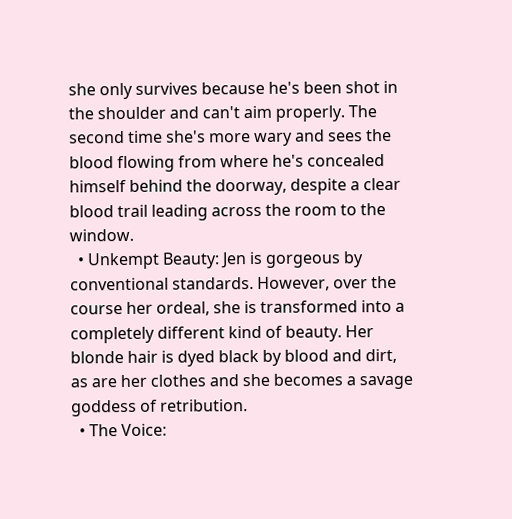she only survives because he's been shot in the shoulder and can't aim properly. The second time she's more wary and sees the blood flowing from where he's concealed himself behind the doorway, despite a clear blood trail leading across the room to the window.
  • Unkempt Beauty: Jen is gorgeous by conventional standards. However, over the course her ordeal, she is transformed into a completely different kind of beauty. Her blonde hair is dyed black by blood and dirt, as are her clothes and she becomes a savage goddess of retribution.
  • The Voice: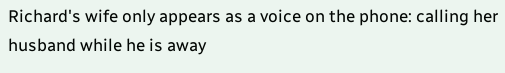Richard's wife only appears as a voice on the phone: calling her husband while he is away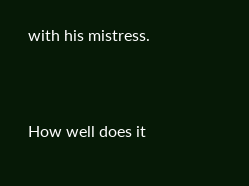with his mistress.


How well does it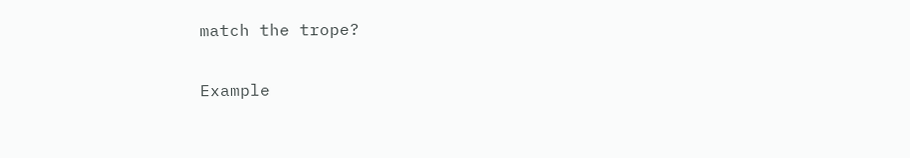match the trope?

Example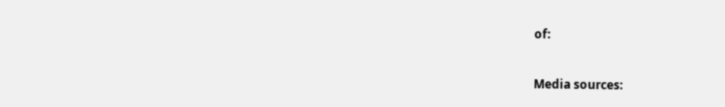of:


Media sources: